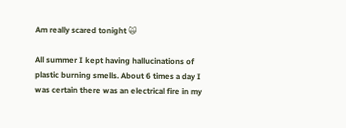Am really scared tonight 🙀

All summer I kept having hallucinations of plastic burning smells. About 6 times a day I was certain there was an electrical fire in my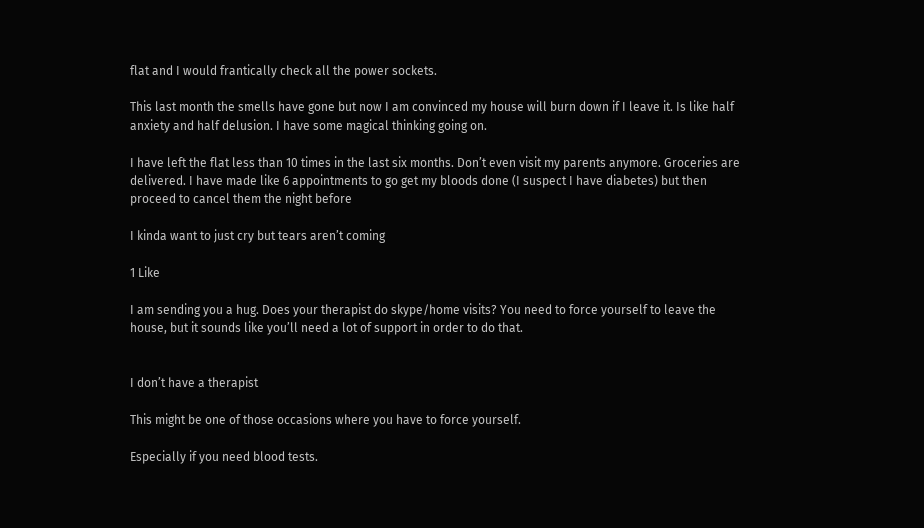flat and I would frantically check all the power sockets.

This last month the smells have gone but now I am convinced my house will burn down if I leave it. Is like half anxiety and half delusion. I have some magical thinking going on.

I have left the flat less than 10 times in the last six months. Don’t even visit my parents anymore. Groceries are delivered. I have made like 6 appointments to go get my bloods done (I suspect I have diabetes) but then proceed to cancel them the night before

I kinda want to just cry but tears aren’t coming

1 Like

I am sending you a hug. Does your therapist do skype/home visits? You need to force yourself to leave the house, but it sounds like you’ll need a lot of support in order to do that.


I don’t have a therapist

This might be one of those occasions where you have to force yourself.

Especially if you need blood tests.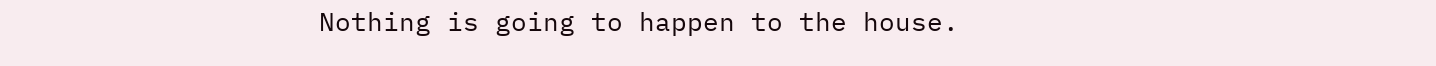Nothing is going to happen to the house.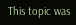This topic was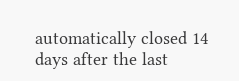automatically closed 14 days after the last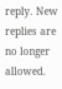reply. New replies are no longer allowed.